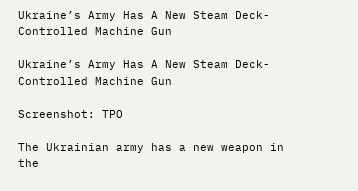Ukraine’s Army Has A New Steam Deck-Controlled Machine Gun

Ukraine’s Army Has A New Steam Deck-Controlled Machine Gun

Screenshot: TPO

The Ukrainian army has a new weapon in the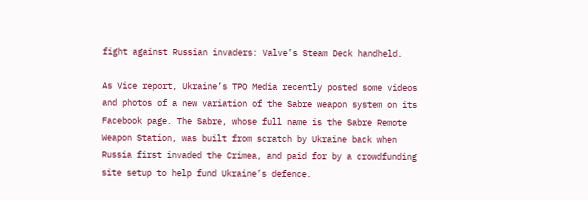fight against Russian invaders: Valve’s Steam Deck handheld.

As Vice report, Ukraine’s TPO Media recently posted some videos and photos of a new variation of the Sabre weapon system on its Facebook page. The Sabre, whose full name is the Sabre Remote Weapon Station, was built from scratch by Ukraine back when Russia first invaded the Crimea, and paid for by a crowdfunding site setup to help fund Ukraine’s defence.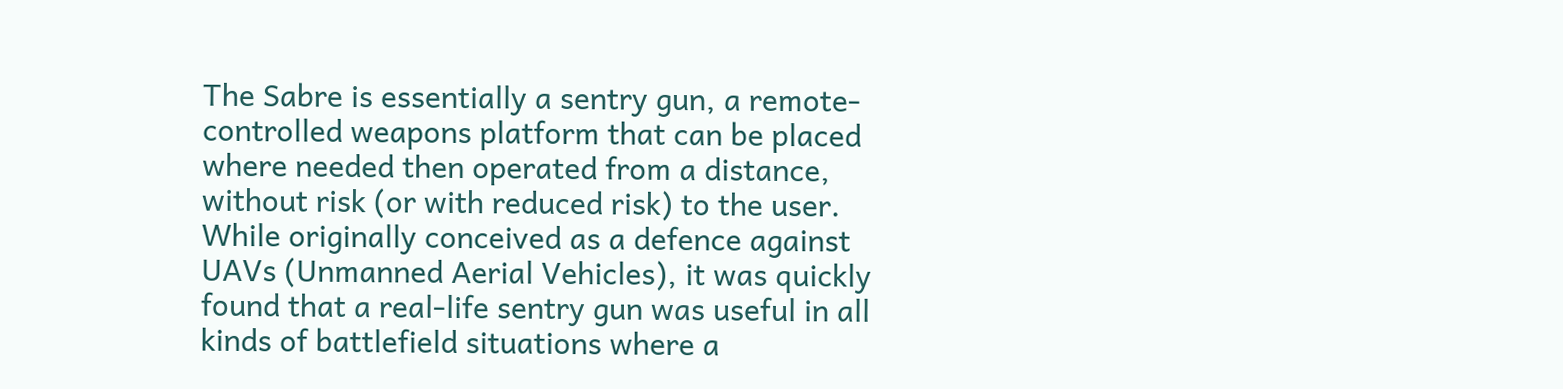The Sabre is essentially a sentry gun, a remote-controlled weapons platform that can be placed where needed then operated from a distance, without risk (or with reduced risk) to the user. While originally conceived as a defence against UAVs (Unmanned Aerial Vehicles), it was quickly found that a real-life sentry gun was useful in all kinds of battlefield situations where a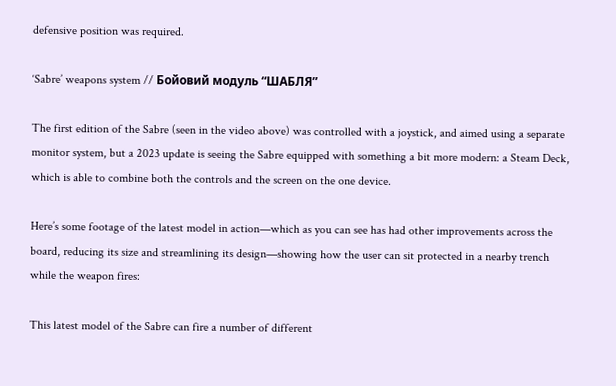defensive position was required.

‘Sabre’ weapons system // Бойовий модуль “ШАБЛЯ”

The first edition of the Sabre (seen in the video above) was controlled with a joystick, and aimed using a separate monitor system, but a 2023 update is seeing the Sabre equipped with something a bit more modern: a Steam Deck, which is able to combine both the controls and the screen on the one device.

Here’s some footage of the latest model in action—which as you can see has had other improvements across the board, reducing its size and streamlining its design—showing how the user can sit protected in a nearby trench while the weapon fires:

This latest model of the Sabre can fire a number of different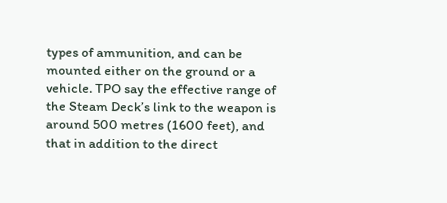types of ammunition, and can be mounted either on the ground or a vehicle. TPO say the effective range of the Steam Deck’s link to the weapon is around 500 metres (1600 feet), and that in addition to the direct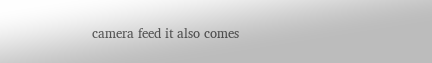camera feed it also comes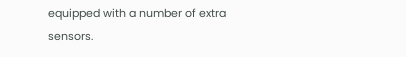equipped with a number of extra sensors.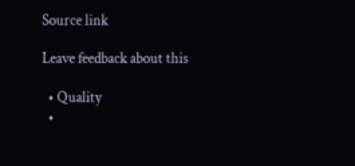Source link

Leave feedback about this

  • Quality
  •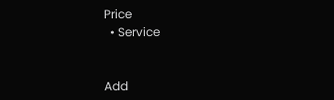Price
  • Service


Add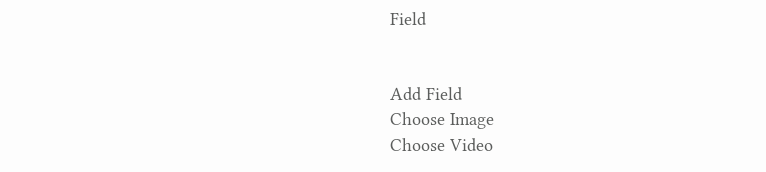Field


Add Field
Choose Image
Choose Video